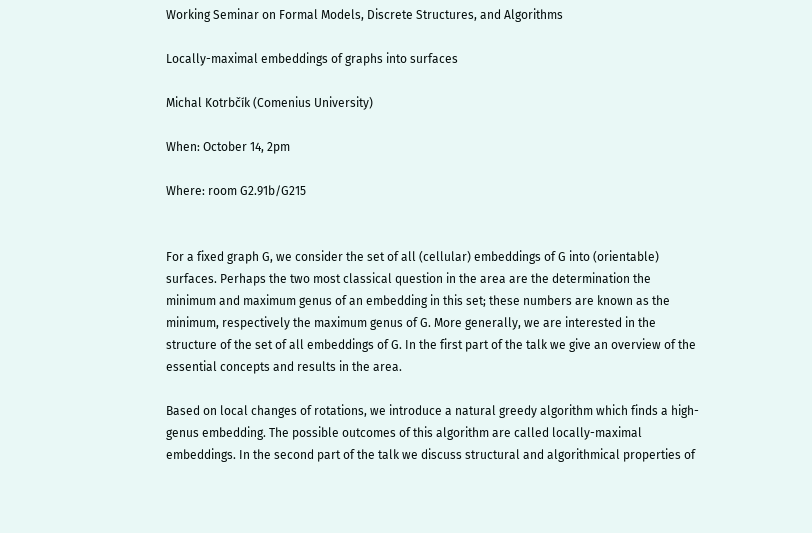Working Seminar on Formal Models, Discrete Structures, and Algorithms

Locally-maximal embeddings of graphs into surfaces

Michal Kotrbčík (Comenius University)

When: October 14, 2pm

Where: room G2.91b/G215


For a fixed graph G, we consider the set of all (cellular) embeddings of G into (orientable) surfaces. Perhaps the two most classical question in the area are the determination the minimum and maximum genus of an embedding in this set; these numbers are known as the minimum, respectively the maximum genus of G. More generally, we are interested in the structure of the set of all embeddings of G. In the first part of the talk we give an overview of the essential concepts and results in the area.

Based on local changes of rotations, we introduce a natural greedy algorithm which finds a high-genus embedding. The possible outcomes of this algorithm are called locally-maximal embeddings. In the second part of the talk we discuss structural and algorithmical properties of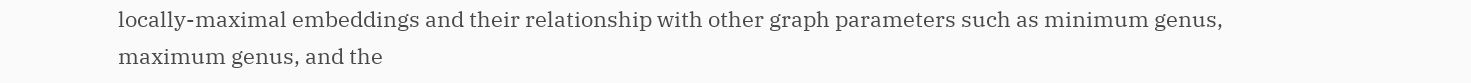locally-maximal embeddings and their relationship with other graph parameters such as minimum genus, maximum genus, and the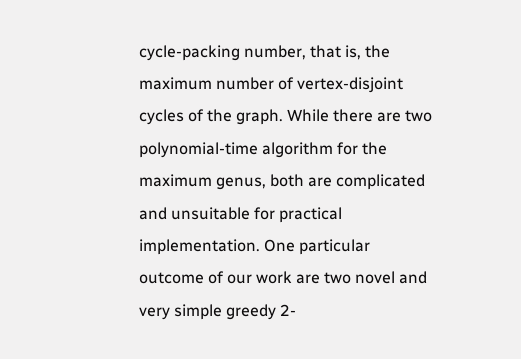cycle-packing number, that is, the maximum number of vertex-disjoint cycles of the graph. While there are two polynomial-time algorithm for the maximum genus, both are complicated and unsuitable for practical implementation. One particular outcome of our work are two novel and very simple greedy 2-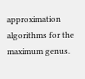approximation algorithms for the maximum genus.